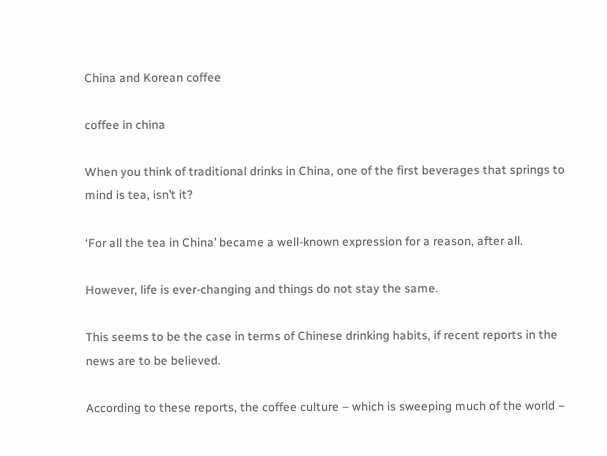China and Korean coffee

coffee in china

When you think of traditional drinks in China, one of the first beverages that springs to mind is tea, isn’t it?

‘For all the tea in China’ became a well-known expression for a reason, after all.

However, life is ever-changing and things do not stay the same.

This seems to be the case in terms of Chinese drinking habits, if recent reports in the news are to be believed.

According to these reports, the coffee culture – which is sweeping much of the world –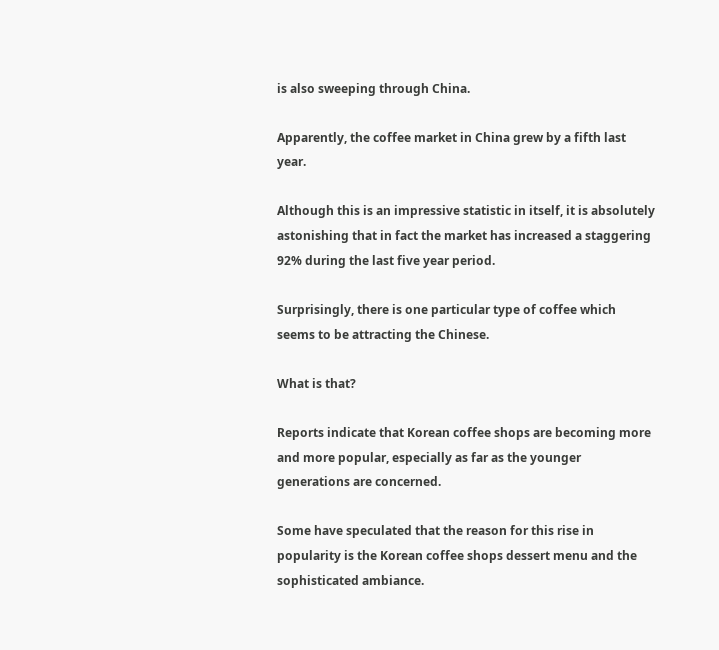is also sweeping through China.

Apparently, the coffee market in China grew by a fifth last year.

Although this is an impressive statistic in itself, it is absolutely astonishing that in fact the market has increased a staggering 92% during the last five year period.

Surprisingly, there is one particular type of coffee which seems to be attracting the Chinese.

What is that?

Reports indicate that Korean coffee shops are becoming more and more popular, especially as far as the younger generations are concerned.

Some have speculated that the reason for this rise in popularity is the Korean coffee shops dessert menu and the sophisticated ambiance.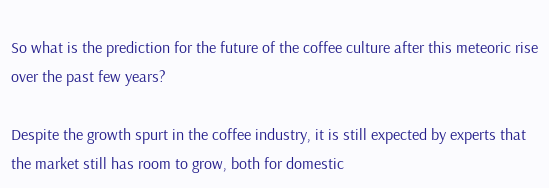So what is the prediction for the future of the coffee culture after this meteoric rise over the past few years?

Despite the growth spurt in the coffee industry, it is still expected by experts that the market still has room to grow, both for domestic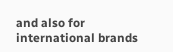and also for international brands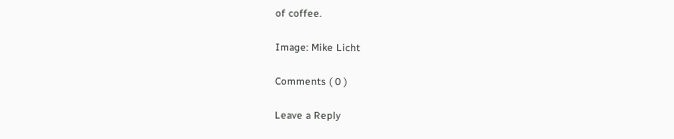of coffee.

Image: Mike Licht

Comments ( 0 )

Leave a Reply